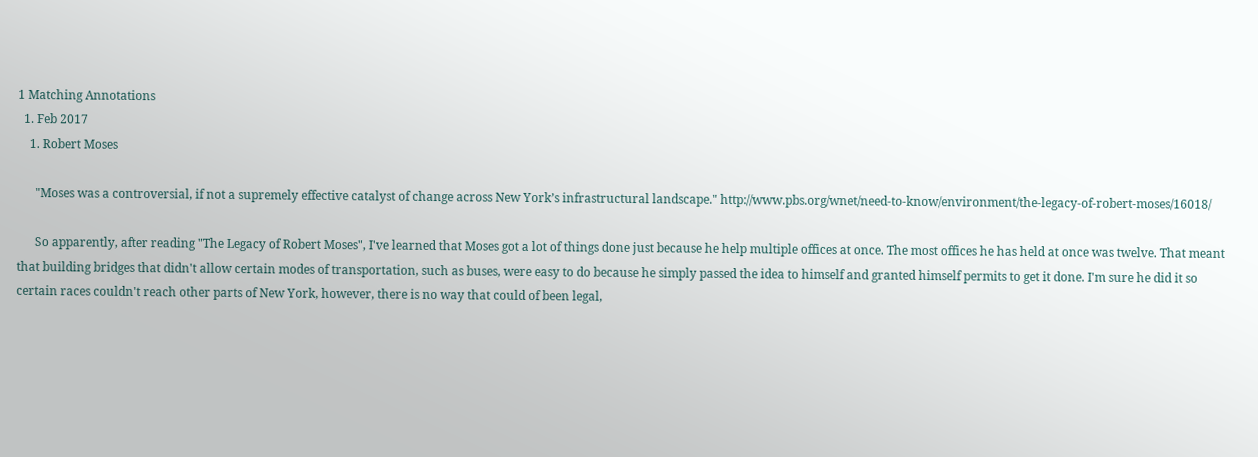1 Matching Annotations
  1. Feb 2017
    1. Robert Moses

      "Moses was a controversial, if not a supremely effective catalyst of change across New York’s infrastructural landscape." http://www.pbs.org/wnet/need-to-know/environment/the-legacy-of-robert-moses/16018/

      So apparently, after reading "The Legacy of Robert Moses", I've learned that Moses got a lot of things done just because he help multiple offices at once. The most offices he has held at once was twelve. That meant that building bridges that didn't allow certain modes of transportation, such as buses, were easy to do because he simply passed the idea to himself and granted himself permits to get it done. I'm sure he did it so certain races couldn't reach other parts of New York, however, there is no way that could of been legal,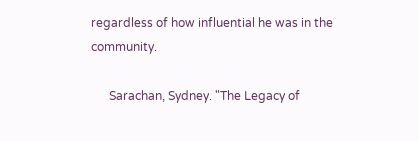regardless of how influential he was in the community.

      Sarachan, Sydney. "The Legacy of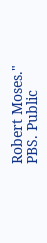Robert Moses." PBS. Public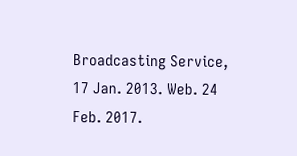Broadcasting Service, 17 Jan. 2013. Web. 24 Feb. 2017.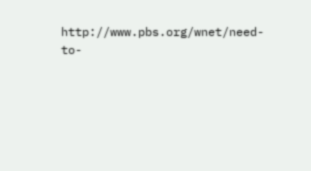http://www.pbs.org/wnet/need-to-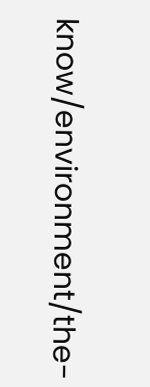know/environment/the-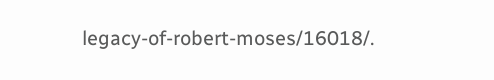legacy-of-robert-moses/16018/.